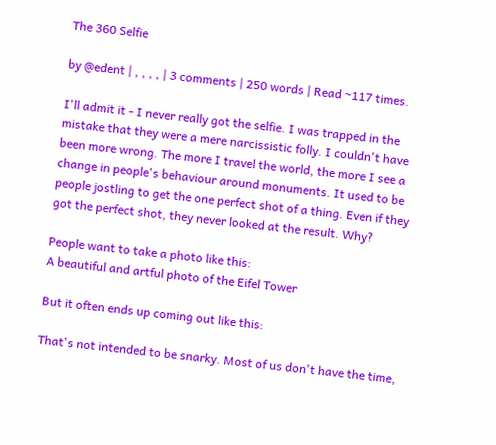The 360 Selfie

by @edent | , , , , | 3 comments | 250 words | Read ~117 times.

I'll admit it - I never really got the selfie. I was trapped in the mistake that they were a mere narcissistic folly. I couldn't have been more wrong. The more I travel the world, the more I see a change in people's behaviour around monuments. It used to be people jostling to get the one perfect shot of a thing. Even if they got the perfect shot, they never looked at the result. Why?

People want to take a photo like this:
A beautiful and artful photo of the Eifel Tower

But it often ends up coming out like this:

That's not intended to be snarky. Most of us don't have the time,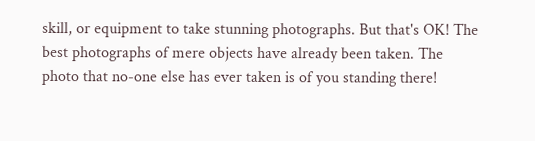skill, or equipment to take stunning photographs. But that's OK! The best photographs of mere objects have already been taken. The photo that no-one else has ever taken is of you standing there!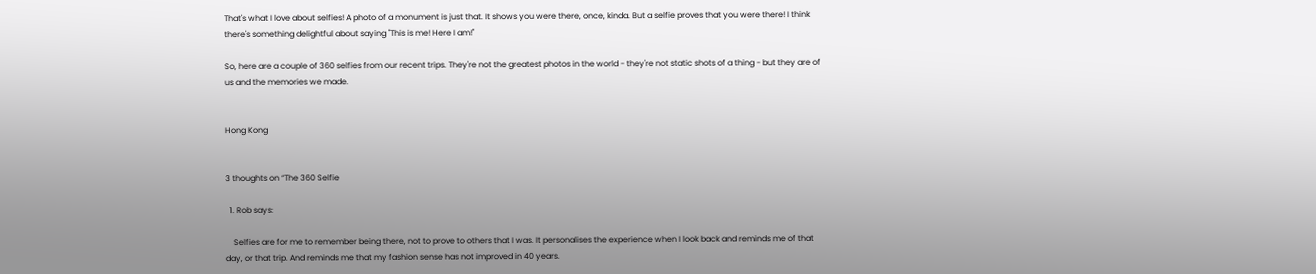That's what I love about selfies! A photo of a monument is just that. It shows you were there, once, kinda. But a selfie proves that you were there! I think there's something delightful about saying "This is me! Here I am!"

So, here are a couple of 360 selfies from our recent trips. They're not the greatest photos in the world - they're not static shots of a thing - but they are of us and the memories we made.


Hong Kong


3 thoughts on “The 360 Selfie

  1. Rob says:

    Selfies are for me to remember being there, not to prove to others that I was. It personalises the experience when I look back and reminds me of that day, or that trip. And reminds me that my fashion sense has not improved in 40 years.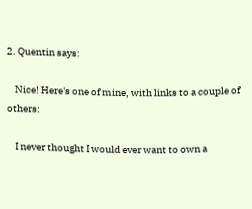2. Quentin says:

    Nice! Here's one of mine, with links to a couple of others:

    I never thought I would ever want to own a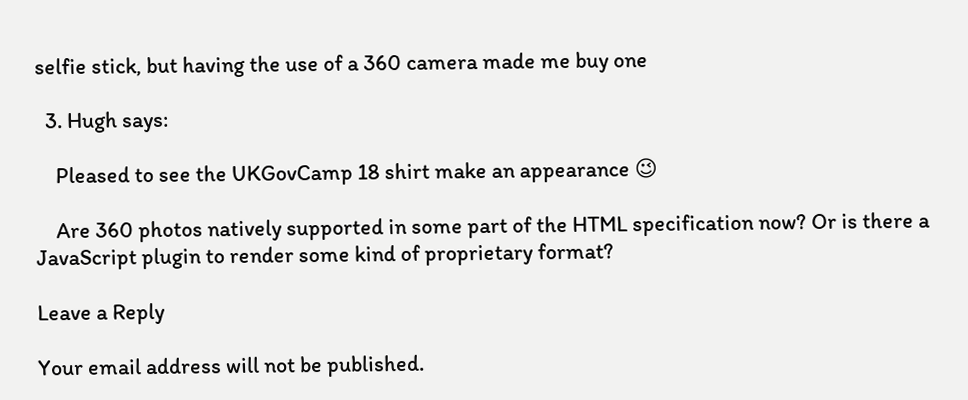selfie stick, but having the use of a 360 camera made me buy one

  3. Hugh says:

    Pleased to see the UKGovCamp 18 shirt make an appearance 😉

    Are 360 photos natively supported in some part of the HTML specification now? Or is there a JavaScript plugin to render some kind of proprietary format?

Leave a Reply

Your email address will not be published.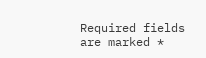Required fields are marked *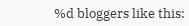%d bloggers like this: